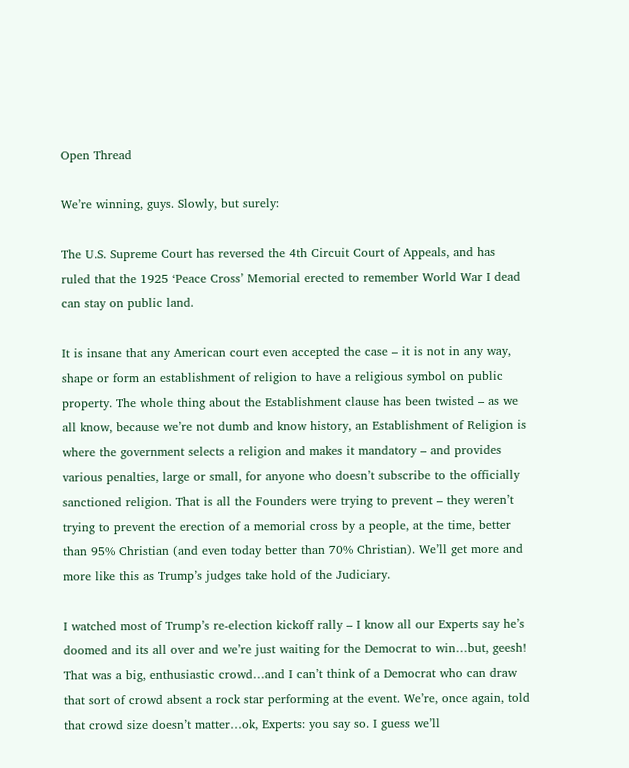Open Thread

We’re winning, guys. Slowly, but surely:

The U.S. Supreme Court has reversed the 4th Circuit Court of Appeals, and has ruled that the 1925 ‘Peace Cross’ Memorial erected to remember World War I dead can stay on public land.

It is insane that any American court even accepted the case – it is not in any way, shape or form an establishment of religion to have a religious symbol on public property. The whole thing about the Establishment clause has been twisted – as we all know, because we’re not dumb and know history, an Establishment of Religion is where the government selects a religion and makes it mandatory – and provides various penalties, large or small, for anyone who doesn’t subscribe to the officially sanctioned religion. That is all the Founders were trying to prevent – they weren’t trying to prevent the erection of a memorial cross by a people, at the time, better than 95% Christian (and even today better than 70% Christian). We’ll get more and more like this as Trump’s judges take hold of the Judiciary.

I watched most of Trump’s re-election kickoff rally – I know all our Experts say he’s doomed and its all over and we’re just waiting for the Democrat to win…but, geesh! That was a big, enthusiastic crowd…and I can’t think of a Democrat who can draw that sort of crowd absent a rock star performing at the event. We’re, once again, told that crowd size doesn’t matter…ok, Experts: you say so. I guess we’ll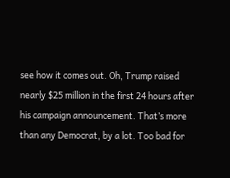see how it comes out. Oh, Trump raised nearly $25 million in the first 24 hours after his campaign announcement. That’s more than any Democrat, by a lot. Too bad for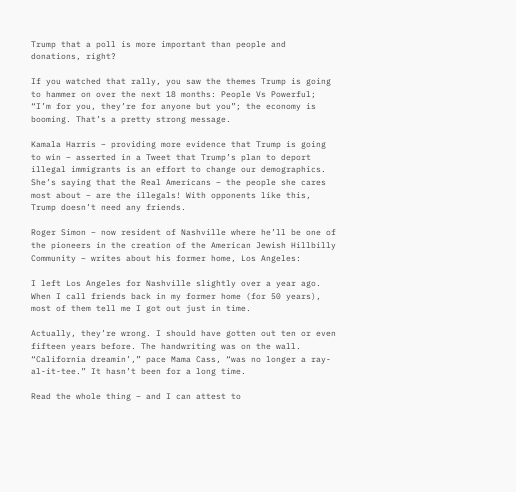Trump that a poll is more important than people and donations, right?

If you watched that rally, you saw the themes Trump is going to hammer on over the next 18 months: People Vs Powerful; “I’m for you, they’re for anyone but you”; the economy is booming. That’s a pretty strong message.

Kamala Harris – providing more evidence that Trump is going to win – asserted in a Tweet that Trump’s plan to deport illegal immigrants is an effort to change our demographics. She’s saying that the Real Americans – the people she cares most about – are the illegals! With opponents like this, Trump doesn’t need any friends.

Roger Simon – now resident of Nashville where he’ll be one of the pioneers in the creation of the American Jewish Hillbilly Community – writes about his former home, Los Angeles:

I left Los Angeles for Nashville slightly over a year ago. When I call friends back in my former home (for 50 years), most of them tell me I got out just in time.

Actually, they’re wrong. I should have gotten out ten or even fifteen years before. The handwriting was on the wall. “California dreamin’,” pace Mama Cass, “was no longer a ray-al-it-tee.” It hasn’t been for a long time.

Read the whole thing – and I can attest to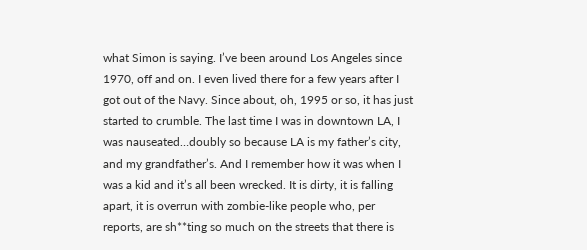what Simon is saying. I’ve been around Los Angeles since 1970, off and on. I even lived there for a few years after I got out of the Navy. Since about, oh, 1995 or so, it has just started to crumble. The last time I was in downtown LA, I was nauseated…doubly so because LA is my father’s city, and my grandfather’s. And I remember how it was when I was a kid and it’s all been wrecked. It is dirty, it is falling apart, it is overrun with zombie-like people who, per reports, are sh**ting so much on the streets that there is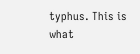typhus. This is what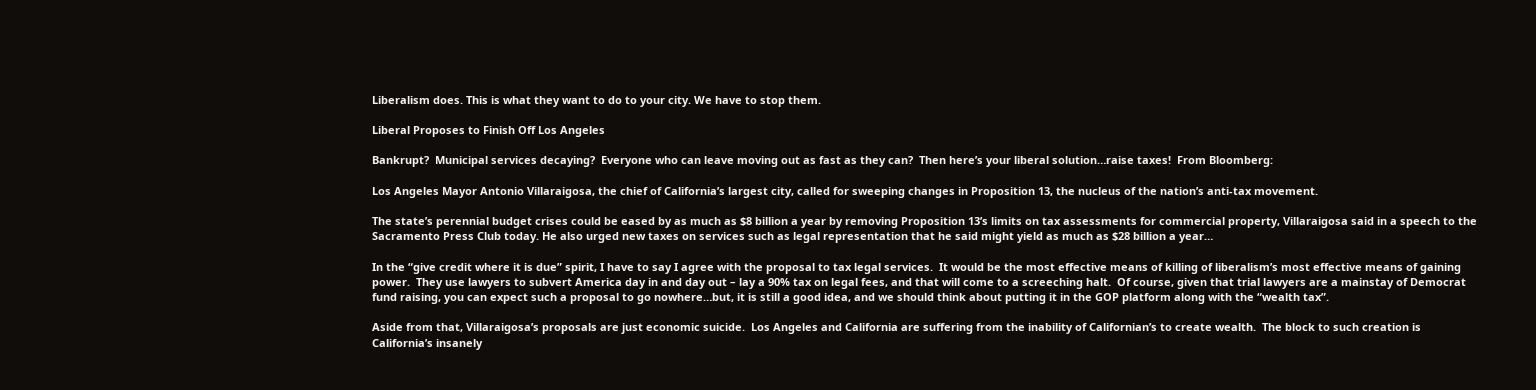Liberalism does. This is what they want to do to your city. We have to stop them.

Liberal Proposes to Finish Off Los Angeles

Bankrupt?  Municipal services decaying?  Everyone who can leave moving out as fast as they can?  Then here’s your liberal solution…raise taxes!  From Bloomberg:

Los Angeles Mayor Antonio Villaraigosa, the chief of California’s largest city, called for sweeping changes in Proposition 13, the nucleus of the nation’s anti-tax movement.

The state’s perennial budget crises could be eased by as much as $8 billion a year by removing Proposition 13’s limits on tax assessments for commercial property, Villaraigosa said in a speech to the Sacramento Press Club today. He also urged new taxes on services such as legal representation that he said might yield as much as $28 billion a year…

In the “give credit where it is due” spirit, I have to say I agree with the proposal to tax legal services.  It would be the most effective means of killing of liberalism’s most effective means of gaining power.  They use lawyers to subvert America day in and day out – lay a 90% tax on legal fees, and that will come to a screeching halt.  Of course, given that trial lawyers are a mainstay of Democrat fund raising, you can expect such a proposal to go nowhere…but, it is still a good idea, and we should think about putting it in the GOP platform along with the “wealth tax”.

Aside from that, Villaraigosa’s proposals are just economic suicide.  Los Angeles and California are suffering from the inability of Californian’s to create wealth.  The block to such creation is California’s insanely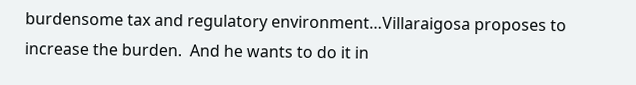burdensome tax and regulatory environment…Villaraigosa proposes to increase the burden.  And he wants to do it in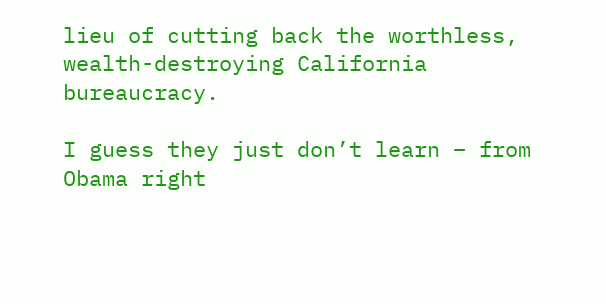lieu of cutting back the worthless, wealth-destroying California bureaucracy.

I guess they just don’t learn – from Obama right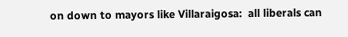on down to mayors like Villaraigosa:  all liberals can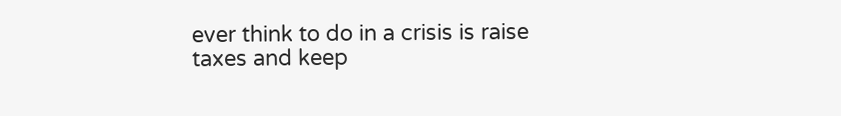ever think to do in a crisis is raise taxes and keep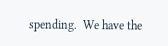spending.  We have the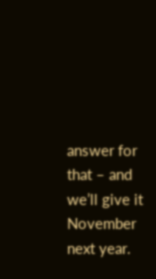answer for that – and we’ll give it November next year.